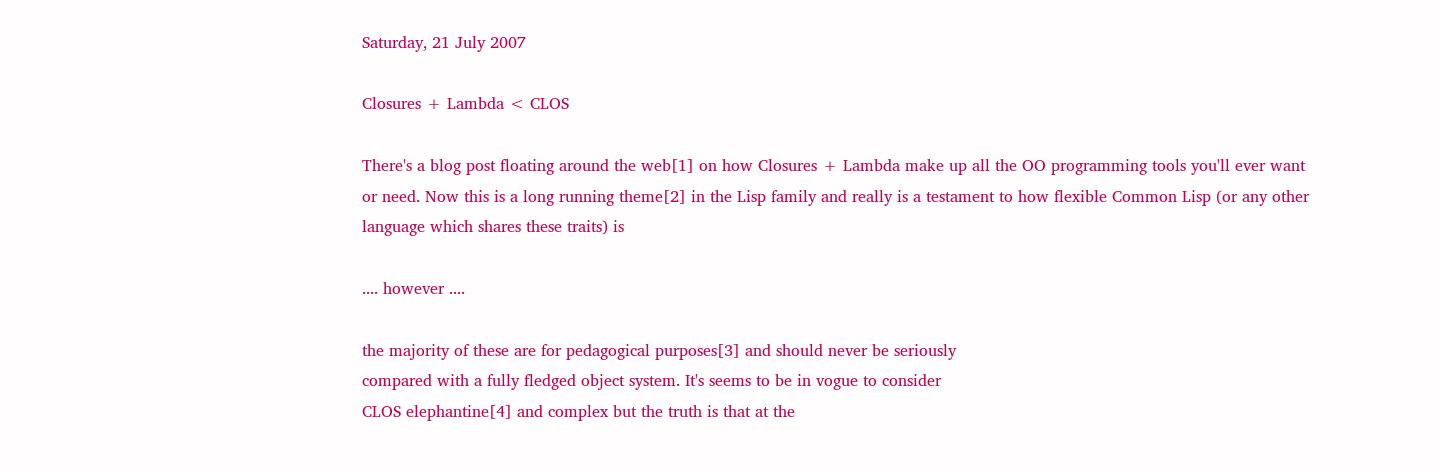Saturday, 21 July 2007

Closures + Lambda < CLOS

There's a blog post floating around the web[1] on how Closures + Lambda make up all the OO programming tools you'll ever want or need. Now this is a long running theme[2] in the Lisp family and really is a testament to how flexible Common Lisp (or any other language which shares these traits) is

.... however ....

the majority of these are for pedagogical purposes[3] and should never be seriously
compared with a fully fledged object system. It's seems to be in vogue to consider
CLOS elephantine[4] and complex but the truth is that at the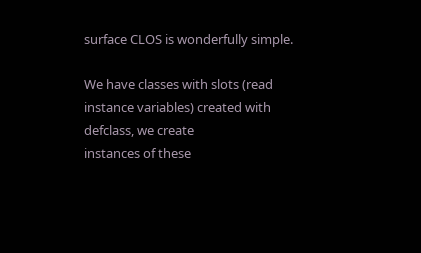surface CLOS is wonderfully simple.

We have classes with slots (read instance variables) created with defclass, we create
instances of these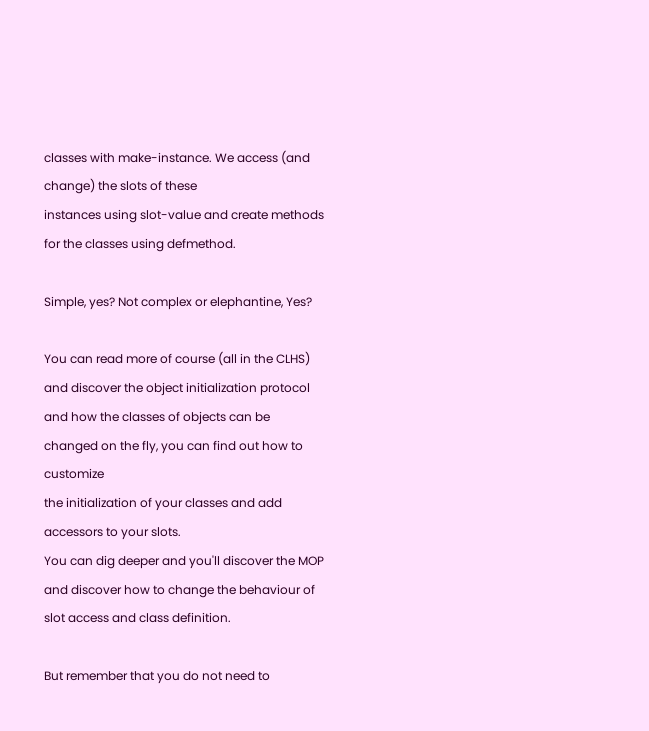classes with make-instance. We access (and change) the slots of these
instances using slot-value and create methods for the classes using defmethod.

Simple, yes? Not complex or elephantine, Yes?

You can read more of course (all in the CLHS) and discover the object initialization protocol
and how the classes of objects can be changed on the fly, you can find out how to customize
the initialization of your classes and add accessors to your slots.
You can dig deeper and you'll discover the MOP and discover how to change the behaviour of
slot access and class definition.

But remember that you do not need to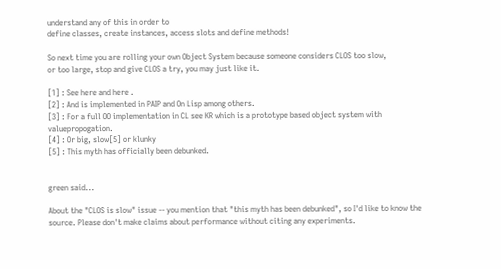understand any of this in order to
define classes, create instances, access slots and define methods!

So next time you are rolling your own Object System because someone considers CLOS too slow,
or too large, stop and give CLOS a try, you may just like it.

[1] : See here and here .
[2] : And is implemented in PAIP and On Lisp among others.
[3] : For a full OO implementation in CL see KR which is a prototype based object system with valuepropogation.
[4] : Or big, slow[5] or klunky
[5] : This myth has officially been debunked.


green said...

About the "CLOS is slow" issue -- you mention that "this myth has been debunked", so I'd like to know the source. Please don't make claims about performance without citing any experiments.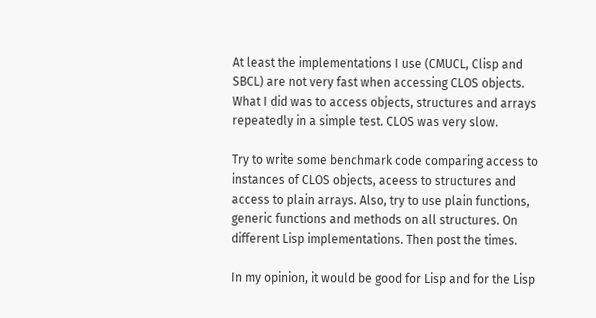At least the implementations I use (CMUCL, Clisp and SBCL) are not very fast when accessing CLOS objects. What I did was to access objects, structures and arrays repeatedly in a simple test. CLOS was very slow.

Try to write some benchmark code comparing access to instances of CLOS objects, aceess to structures and access to plain arrays. Also, try to use plain functions, generic functions and methods on all structures. On different Lisp implementations. Then post the times.

In my opinion, it would be good for Lisp and for the Lisp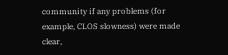community if any problems (for example, CLOS slowness) were made clear,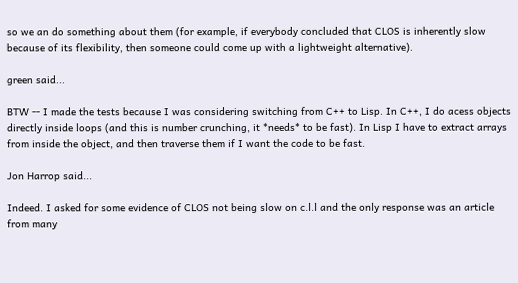so we an do something about them (for example, if everybody concluded that CLOS is inherently slow because of its flexibility, then someone could come up with a lightweight alternative).

green said...

BTW -- I made the tests because I was considering switching from C++ to Lisp. In C++, I do acess objects directly inside loops (and this is number crunching, it *needs* to be fast). In Lisp I have to extract arrays from inside the object, and then traverse them if I want the code to be fast.

Jon Harrop said...

Indeed. I asked for some evidence of CLOS not being slow on c.l.l and the only response was an article from many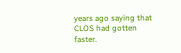years ago saying that CLOS had gotten faster.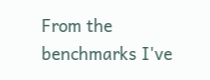From the benchmarks I've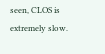seen, CLOS is extremely slow.